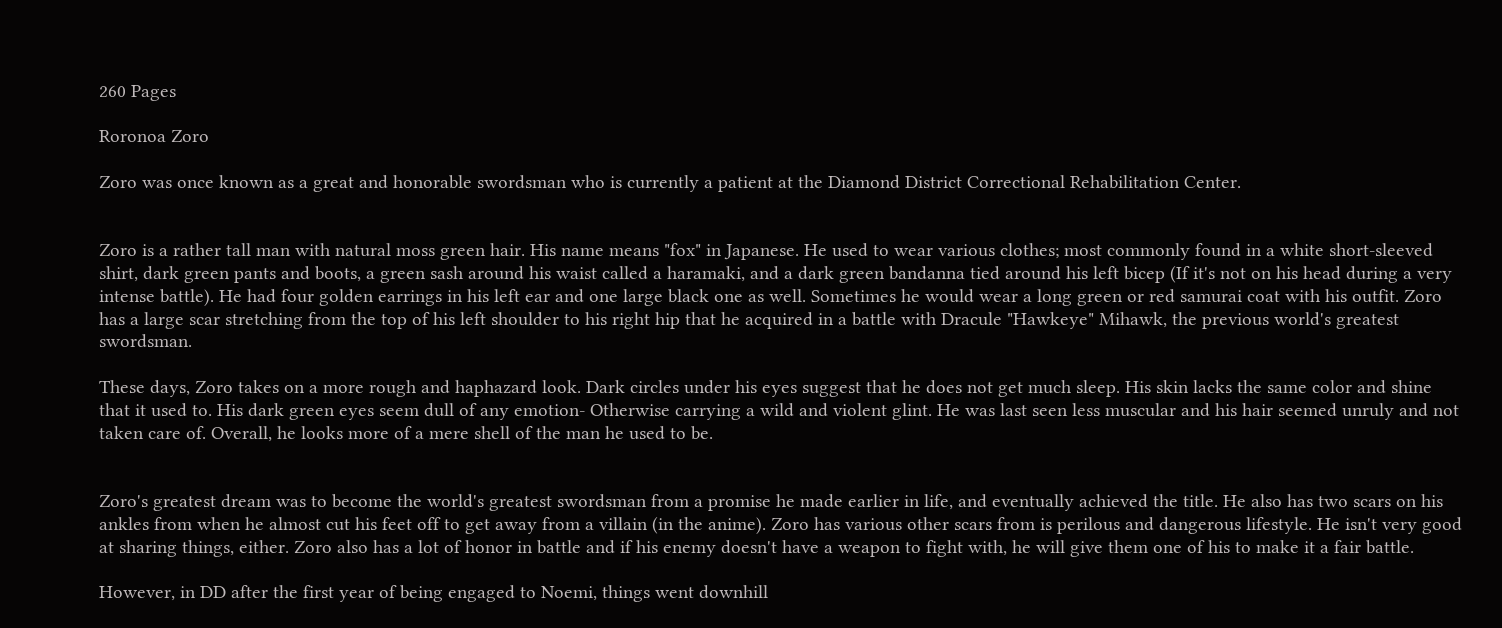260 Pages

Roronoa Zoro

Zoro was once known as a great and honorable swordsman who is currently a patient at the Diamond District Correctional Rehabilitation Center.


Zoro is a rather tall man with natural moss green hair. His name means "fox" in Japanese. He used to wear various clothes; most commonly found in a white short-sleeved shirt, dark green pants and boots, a green sash around his waist called a haramaki, and a dark green bandanna tied around his left bicep (If it's not on his head during a very intense battle). He had four golden earrings in his left ear and one large black one as well. Sometimes he would wear a long green or red samurai coat with his outfit. Zoro has a large scar stretching from the top of his left shoulder to his right hip that he acquired in a battle with Dracule "Hawkeye" Mihawk, the previous world's greatest swordsman.

These days, Zoro takes on a more rough and haphazard look. Dark circles under his eyes suggest that he does not get much sleep. His skin lacks the same color and shine that it used to. His dark green eyes seem dull of any emotion- Otherwise carrying a wild and violent glint. He was last seen less muscular and his hair seemed unruly and not taken care of. Overall, he looks more of a mere shell of the man he used to be.


Zoro's greatest dream was to become the world's greatest swordsman from a promise he made earlier in life, and eventually achieved the title. He also has two scars on his ankles from when he almost cut his feet off to get away from a villain (in the anime). Zoro has various other scars from is perilous and dangerous lifestyle. He isn't very good at sharing things, either. Zoro also has a lot of honor in battle and if his enemy doesn't have a weapon to fight with, he will give them one of his to make it a fair battle.

However, in DD after the first year of being engaged to Noemi, things went downhill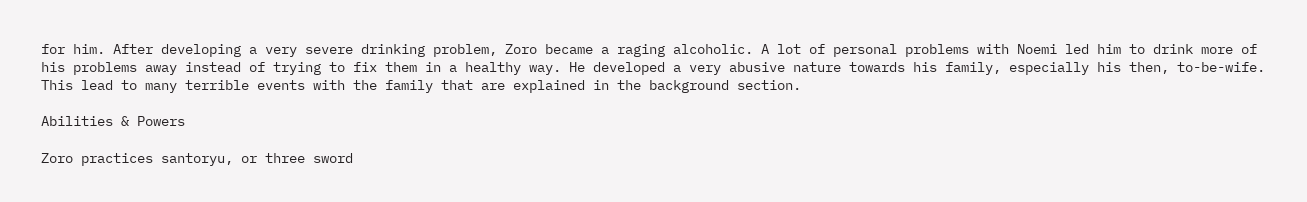for him. After developing a very severe drinking problem, Zoro became a raging alcoholic. A lot of personal problems with Noemi led him to drink more of his problems away instead of trying to fix them in a healthy way. He developed a very abusive nature towards his family, especially his then, to-be-wife. This lead to many terrible events with the family that are explained in the background section.

Abilities & Powers

Zoro practices santoryu, or three sword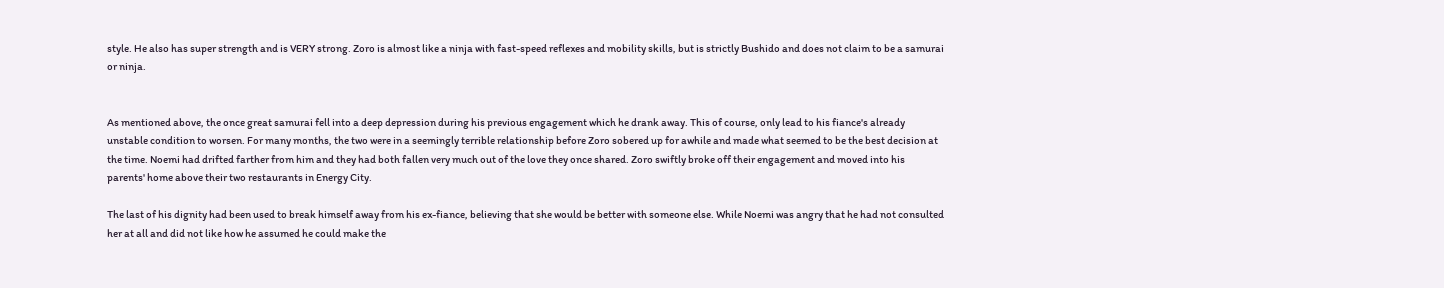style. He also has super strength and is VERY strong. Zoro is almost like a ninja with fast-speed reflexes and mobility skills, but is strictly Bushido and does not claim to be a samurai or ninja.


As mentioned above, the once great samurai fell into a deep depression during his previous engagement which he drank away. This of course, only lead to his fiance's already unstable condition to worsen. For many months, the two were in a seemingly terrible relationship before Zoro sobered up for awhile and made what seemed to be the best decision at the time. Noemi had drifted farther from him and they had both fallen very much out of the love they once shared. Zoro swiftly broke off their engagement and moved into his parents' home above their two restaurants in Energy City.

The last of his dignity had been used to break himself away from his ex-fiance, believing that she would be better with someone else. While Noemi was angry that he had not consulted her at all and did not like how he assumed he could make the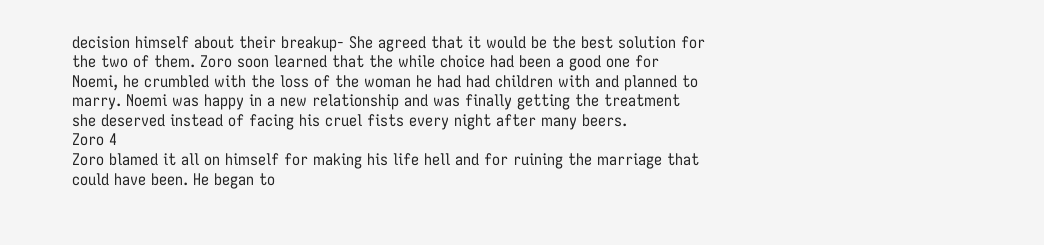decision himself about their breakup- She agreed that it would be the best solution for the two of them. Zoro soon learned that the while choice had been a good one for Noemi, he crumbled with the loss of the woman he had had children with and planned to marry. Noemi was happy in a new relationship and was finally getting the treatment she deserved instead of facing his cruel fists every night after many beers.
Zoro 4
Zoro blamed it all on himself for making his life hell and for ruining the marriage that could have been. He began to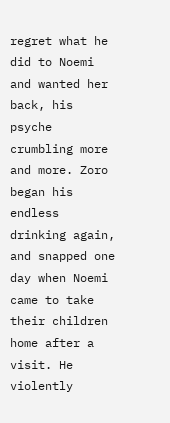regret what he did to Noemi and wanted her back, his psyche crumbling more and more. Zoro began his endless drinking again, and snapped one day when Noemi came to take their children home after a visit. He violently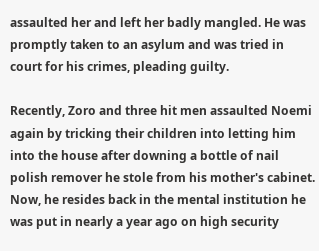assaulted her and left her badly mangled. He was promptly taken to an asylum and was tried in court for his crimes, pleading guilty.

Recently, Zoro and three hit men assaulted Noemi again by tricking their children into letting him into the house after downing a bottle of nail polish remover he stole from his mother's cabinet. Now, he resides back in the mental institution he was put in nearly a year ago on high security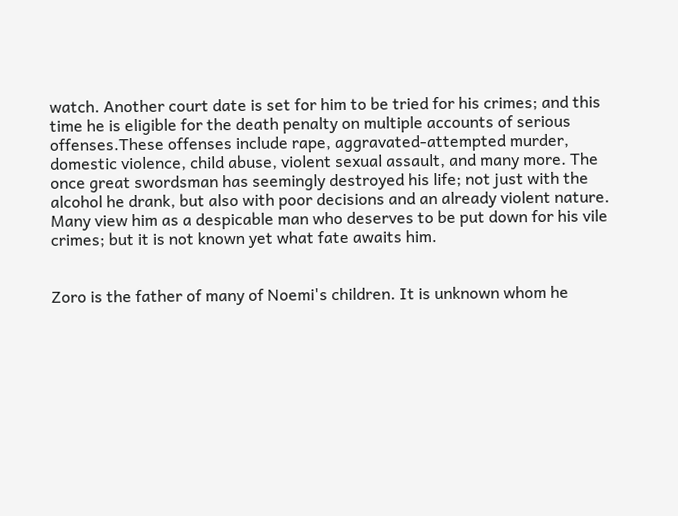watch. Another court date is set for him to be tried for his crimes; and this time he is eligible for the death penalty on multiple accounts of serious offenses.These offenses include rape, aggravated-attempted murder, domestic violence, child abuse, violent sexual assault, and many more. The once great swordsman has seemingly destroyed his life; not just with the alcohol he drank, but also with poor decisions and an already violent nature. Many view him as a despicable man who deserves to be put down for his vile crimes; but it is not known yet what fate awaits him.


Zoro is the father of many of Noemi's children. It is unknown whom he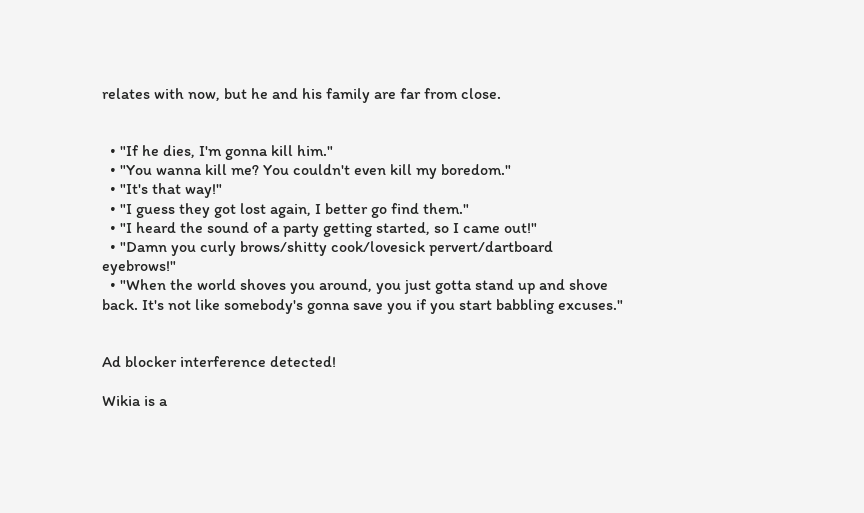relates with now, but he and his family are far from close.


  • "If he dies, I'm gonna kill him."
  • "You wanna kill me? You couldn't even kill my boredom."
  • "It's that way!"
  • "I guess they got lost again, I better go find them."
  • "I heard the sound of a party getting started, so I came out!"
  • "Damn you curly brows/shitty cook/lovesick pervert/dartboard eyebrows!"
  • "When the world shoves you around, you just gotta stand up and shove back. It's not like somebody's gonna save you if you start babbling excuses."


Ad blocker interference detected!

Wikia is a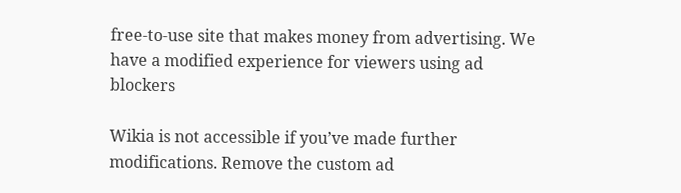free-to-use site that makes money from advertising. We have a modified experience for viewers using ad blockers

Wikia is not accessible if you’ve made further modifications. Remove the custom ad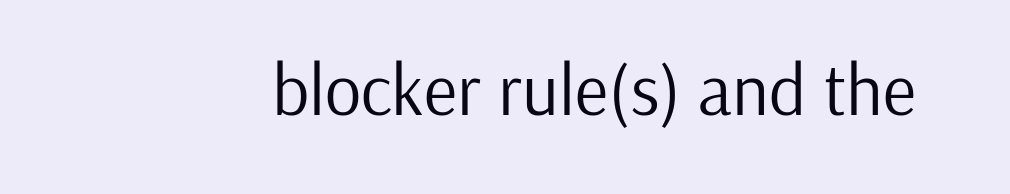blocker rule(s) and the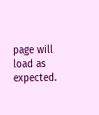page will load as expected.